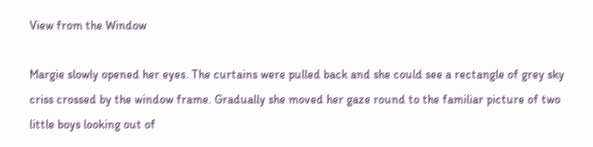View from the Window

Margie slowly opened her eyes. The curtains were pulled back and she could see a rectangle of grey sky criss crossed by the window frame. Gradually she moved her gaze round to the familiar picture of two little boys looking out of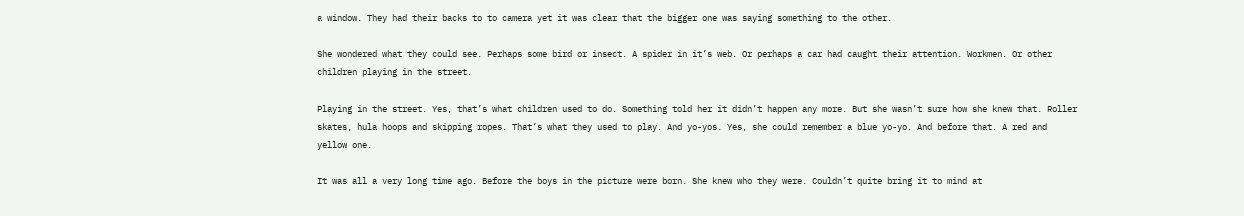a window. They had their backs to to camera yet it was clear that the bigger one was saying something to the other.

She wondered what they could see. Perhaps some bird or insect. A spider in it’s web. Or perhaps a car had caught their attention. Workmen. Or other children playing in the street.

Playing in the street. Yes, that’s what children used to do. Something told her it didn’t happen any more. But she wasn’t sure how she knew that. Roller skates, hula hoops and skipping ropes. That’s what they used to play. And yo-yos. Yes, she could remember a blue yo-yo. And before that. A red and yellow one.

It was all a very long time ago. Before the boys in the picture were born. She knew who they were. Couldn’t quite bring it to mind at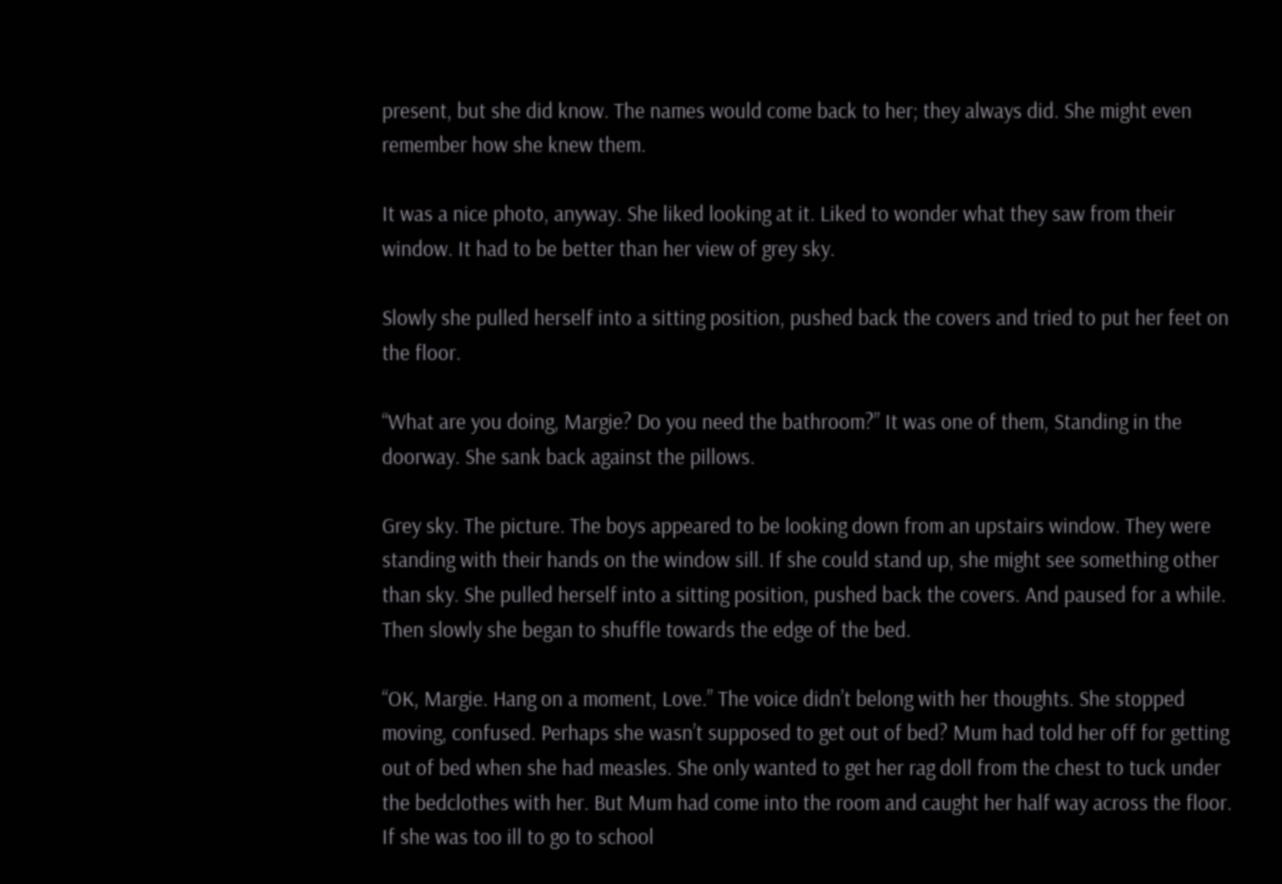present, but she did know. The names would come back to her; they always did. She might even remember how she knew them.

It was a nice photo, anyway. She liked looking at it. Liked to wonder what they saw from their window. It had to be better than her view of grey sky.

Slowly she pulled herself into a sitting position, pushed back the covers and tried to put her feet on the floor.

“What are you doing, Margie? Do you need the bathroom?” It was one of them, Standing in the doorway. She sank back against the pillows.

Grey sky. The picture. The boys appeared to be looking down from an upstairs window. They were standing with their hands on the window sill. If she could stand up, she might see something other than sky. She pulled herself into a sitting position, pushed back the covers. And paused for a while. Then slowly she began to shuffle towards the edge of the bed.

“OK, Margie. Hang on a moment, Love.” The voice didn’t belong with her thoughts. She stopped moving, confused. Perhaps she wasn’t supposed to get out of bed? Mum had told her off for getting out of bed when she had measles. She only wanted to get her rag doll from the chest to tuck under the bedclothes with her. But Mum had come into the room and caught her half way across the floor.
If she was too ill to go to school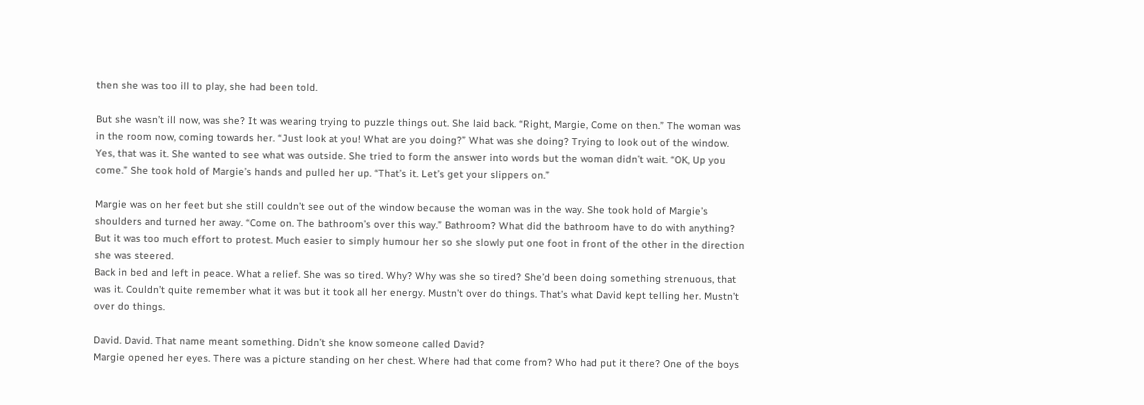then she was too ill to play, she had been told.

But she wasn’t ill now, was she? It was wearing trying to puzzle things out. She laid back. “Right, Margie, Come on then.” The woman was in the room now, coming towards her. “Just look at you! What are you doing?” What was she doing? Trying to look out of the window. Yes, that was it. She wanted to see what was outside. She tried to form the answer into words but the woman didn’t wait. “OK, Up you come.” She took hold of Margie’s hands and pulled her up. “That’s it. Let’s get your slippers on.”

Margie was on her feet but she still couldn’t see out of the window because the woman was in the way. She took hold of Margie’s shoulders and turned her away. “Come on. The bathroom’s over this way.” Bathroom? What did the bathroom have to do with anything? But it was too much effort to protest. Much easier to simply humour her so she slowly put one foot in front of the other in the direction she was steered.
Back in bed and left in peace. What a relief. She was so tired. Why? Why was she so tired? She’d been doing something strenuous, that was it. Couldn’t quite remember what it was but it took all her energy. Mustn’t over do things. That’s what David kept telling her. Mustn’t over do things.

David. David. That name meant something. Didn’t she know someone called David?
Margie opened her eyes. There was a picture standing on her chest. Where had that come from? Who had put it there? One of the boys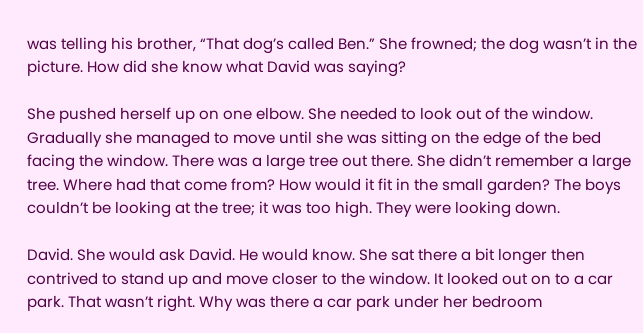was telling his brother, “That dog’s called Ben.” She frowned; the dog wasn’t in the picture. How did she know what David was saying?

She pushed herself up on one elbow. She needed to look out of the window. Gradually she managed to move until she was sitting on the edge of the bed facing the window. There was a large tree out there. She didn’t remember a large tree. Where had that come from? How would it fit in the small garden? The boys couldn’t be looking at the tree; it was too high. They were looking down.

David. She would ask David. He would know. She sat there a bit longer then contrived to stand up and move closer to the window. It looked out on to a car park. That wasn’t right. Why was there a car park under her bedroom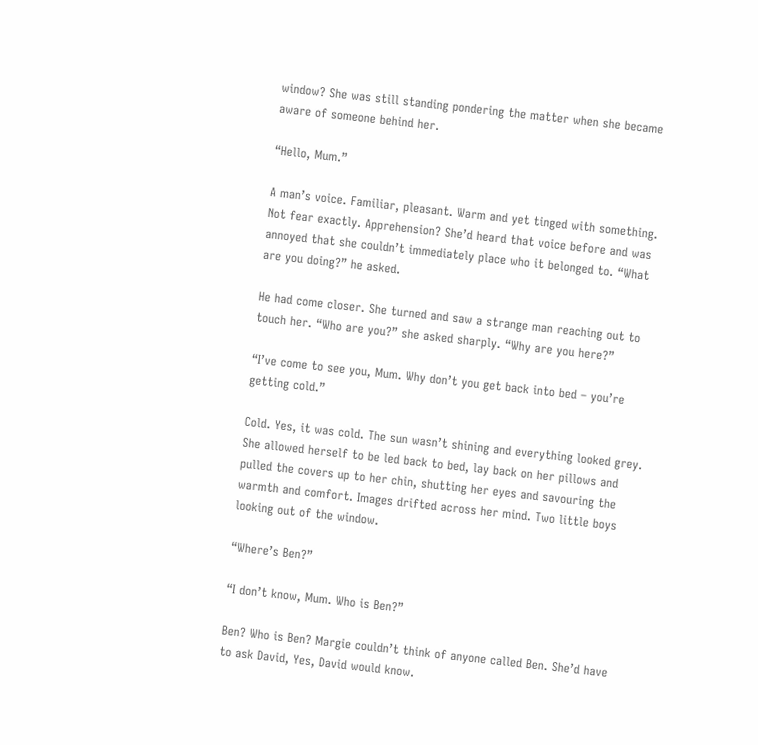window? She was still standing pondering the matter when she became aware of someone behind her.

“Hello, Mum.”

A man’s voice. Familiar, pleasant. Warm and yet tinged with something. Not fear exactly. Apprehension? She’d heard that voice before and was annoyed that she couldn’t immediately place who it belonged to. “What are you doing?” he asked.

He had come closer. She turned and saw a strange man reaching out to touch her. “Who are you?” she asked sharply. “Why are you here?”

“I’ve come to see you, Mum. Why don’t you get back into bed – you’re getting cold.”

Cold. Yes, it was cold. The sun wasn’t shining and everything looked grey. She allowed herself to be led back to bed, lay back on her pillows and pulled the covers up to her chin, shutting her eyes and savouring the warmth and comfort. Images drifted across her mind. Two little boys looking out of the window.

“Where’s Ben?”

“I don’t know, Mum. Who is Ben?”

Ben? Who is Ben? Margie couldn’t think of anyone called Ben. She’d have to ask David, Yes, David would know.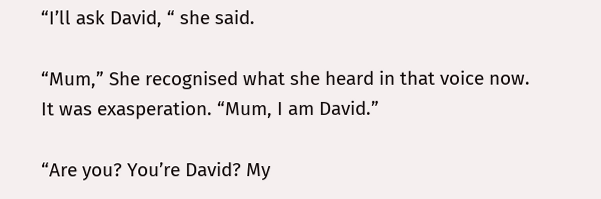“I’ll ask David, “ she said.

“Mum,” She recognised what she heard in that voice now. It was exasperation. “Mum, I am David.”

“Are you? You’re David? My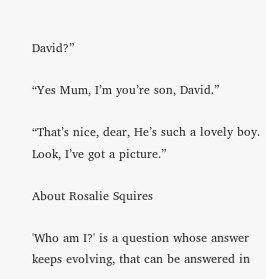David?”

“Yes Mum, I’m you’re son, David.”

“That’s nice, dear, He’s such a lovely boy. Look, I’ve got a picture.”

About Rosalie Squires

'Who am I?' is a question whose answer keeps evolving, that can be answered in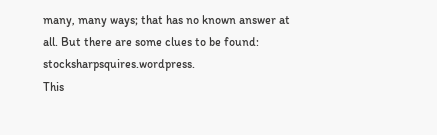many, many ways; that has no known answer at all. But there are some clues to be found: stocksharpsquires.wordpress.
This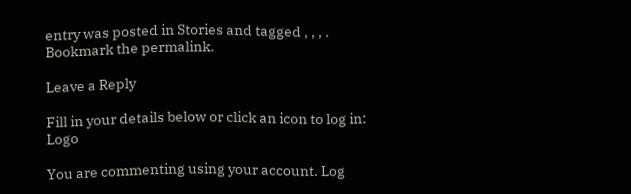entry was posted in Stories and tagged , , , . Bookmark the permalink.

Leave a Reply

Fill in your details below or click an icon to log in: Logo

You are commenting using your account. Log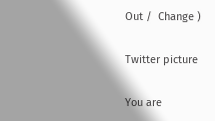Out /  Change )

Twitter picture

You are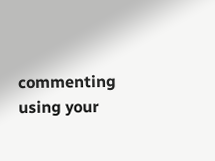commenting using your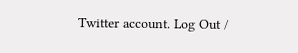Twitter account. Log Out /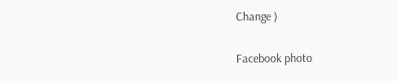Change )

Facebook photo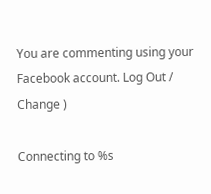You are commenting using your Facebook account. Log Out /  Change )

Connecting to %s